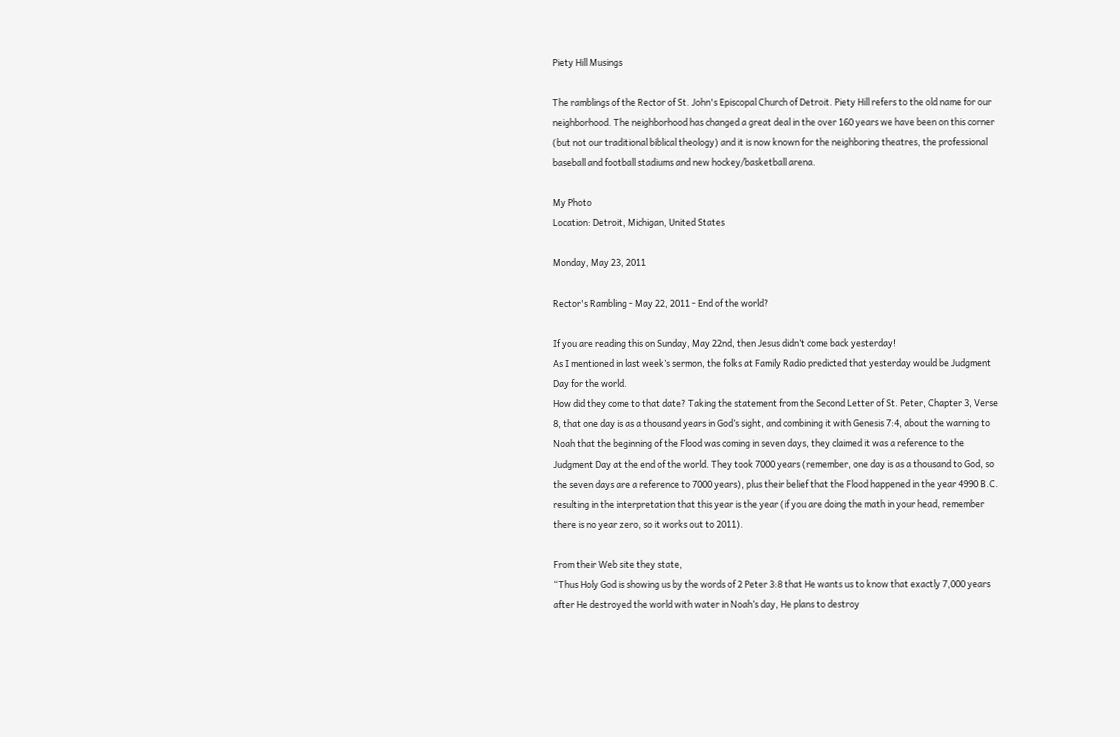Piety Hill Musings

The ramblings of the Rector of St. John's Episcopal Church of Detroit. Piety Hill refers to the old name for our neighborhood. The neighborhood has changed a great deal in the over 160 years we have been on this corner (but not our traditional biblical theology) and it is now known for the neighboring theatres, the professional baseball and football stadiums and new hockey/basketball arena.

My Photo
Location: Detroit, Michigan, United States

Monday, May 23, 2011

Rector's Rambling - May 22, 2011 - End of the world?

If you are reading this on Sunday, May 22nd, then Jesus didn’t come back yesterday!
As I mentioned in last week’s sermon, the folks at Family Radio predicted that yesterday would be Judgment Day for the world.
How did they come to that date? Taking the statement from the Second Letter of St. Peter, Chapter 3, Verse 8, that one day is as a thousand years in God’s sight, and combining it with Genesis 7:4, about the warning to Noah that the beginning of the Flood was coming in seven days, they claimed it was a reference to the Judgment Day at the end of the world. They took 7000 years (remember, one day is as a thousand to God, so the seven days are a reference to 7000 years), plus their belief that the Flood happened in the year 4990 B.C. resulting in the interpretation that this year is the year (if you are doing the math in your head, remember there is no year zero, so it works out to 2011).

From their Web site they state,
“Thus Holy God is showing us by the words of 2 Peter 3:8 that He wants us to know that exactly 7,000 years after He destroyed the world with water in Noah’s day, He plans to destroy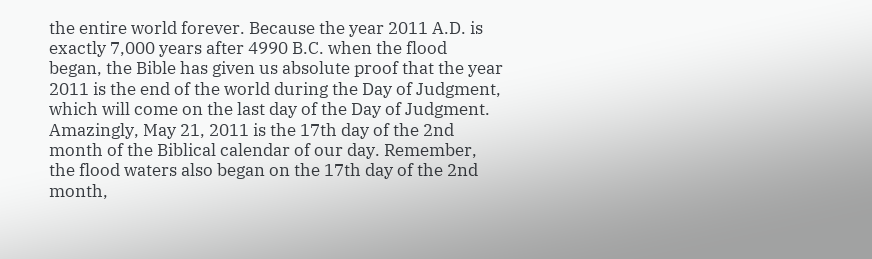the entire world forever. Because the year 2011 A.D. is exactly 7,000 years after 4990 B.C. when the flood began, the Bible has given us absolute proof that the year 2011 is the end of the world during the Day of Judgment, which will come on the last day of the Day of Judgment. Amazingly, May 21, 2011 is the 17th day of the 2nd month of the Biblical calendar of our day. Remember, the flood waters also began on the 17th day of the 2nd month,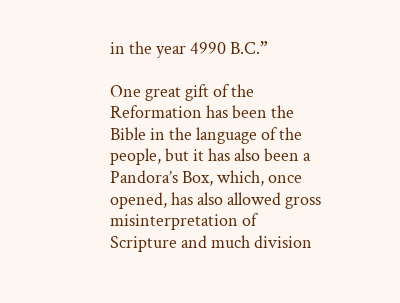in the year 4990 B.C.”

One great gift of the Reformation has been the Bible in the language of the people, but it has also been a Pandora’s Box, which, once opened, has also allowed gross misinterpretation of Scripture and much division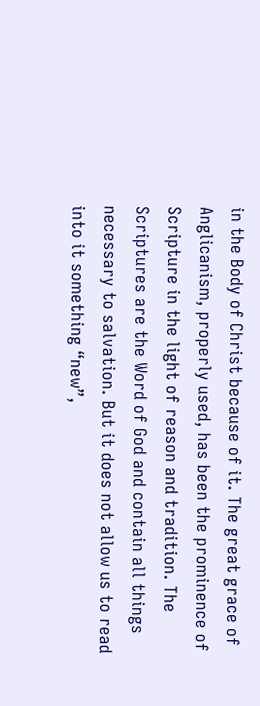in the Body of Christ because of it. The great grace of Anglicanism, properly used, has been the prominence of Scripture in the light of reason and tradition. The Scriptures are the Word of God and contain all things necessary to salvation. But it does not allow us to read into it something “new”,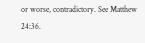or worse, contradictory. See Matthew 24:36.